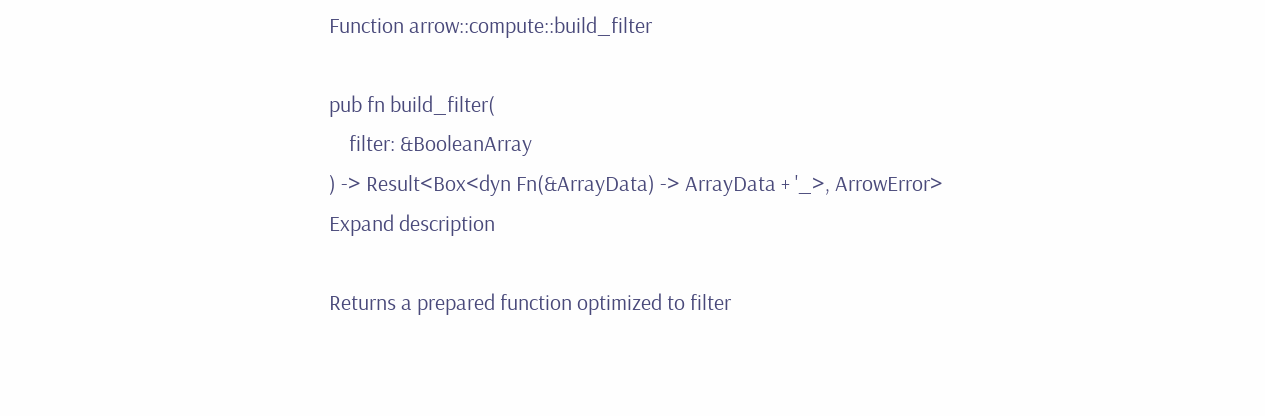Function arrow::compute::build_filter

pub fn build_filter(
    filter: &BooleanArray
) -> Result<Box<dyn Fn(&ArrayData) -> ArrayData + '_>, ArrowError>
Expand description

Returns a prepared function optimized to filter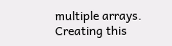multiple arrays. Creating this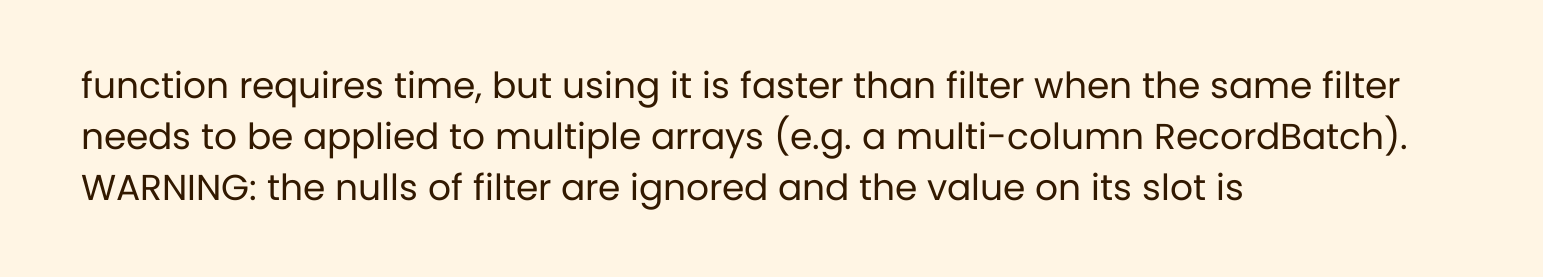function requires time, but using it is faster than filter when the same filter needs to be applied to multiple arrays (e.g. a multi-column RecordBatch). WARNING: the nulls of filter are ignored and the value on its slot is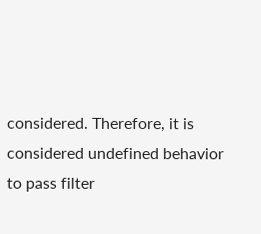considered. Therefore, it is considered undefined behavior to pass filter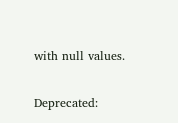with null values.

Deprecated: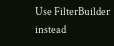Use FilterBuilder instead